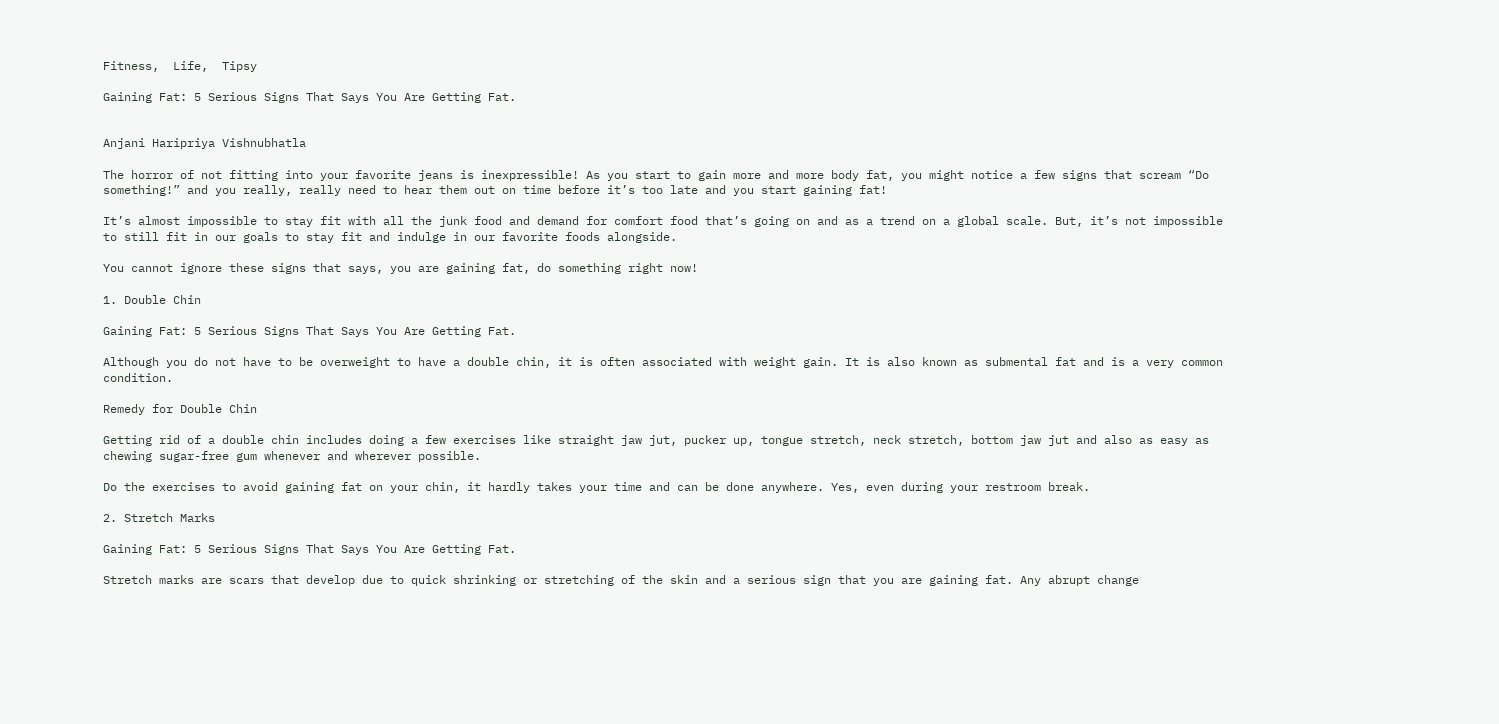Fitness,  Life,  Tipsy

Gaining Fat: 5 Serious Signs That Says You Are Getting Fat.


Anjani Haripriya Vishnubhatla

The horror of not fitting into your favorite jeans is inexpressible! As you start to gain more and more body fat, you might notice a few signs that scream “Do something!” and you really, really need to hear them out on time before it’s too late and you start gaining fat!

It’s almost impossible to stay fit with all the junk food and demand for comfort food that’s going on and as a trend on a global scale. But, it’s not impossible to still fit in our goals to stay fit and indulge in our favorite foods alongside.

You cannot ignore these signs that says, you are gaining fat, do something right now!

1. Double Chin

Gaining Fat: 5 Serious Signs That Says You Are Getting Fat.

Although you do not have to be overweight to have a double chin, it is often associated with weight gain. It is also known as submental fat and is a very common condition.

Remedy for Double Chin

Getting rid of a double chin includes doing a few exercises like straight jaw jut, pucker up, tongue stretch, neck stretch, bottom jaw jut and also as easy as chewing sugar-free gum whenever and wherever possible.

Do the exercises to avoid gaining fat on your chin, it hardly takes your time and can be done anywhere. Yes, even during your restroom break.

2. Stretch Marks

Gaining Fat: 5 Serious Signs That Says You Are Getting Fat.

Stretch marks are scars that develop due to quick shrinking or stretching of the skin and a serious sign that you are gaining fat. Any abrupt change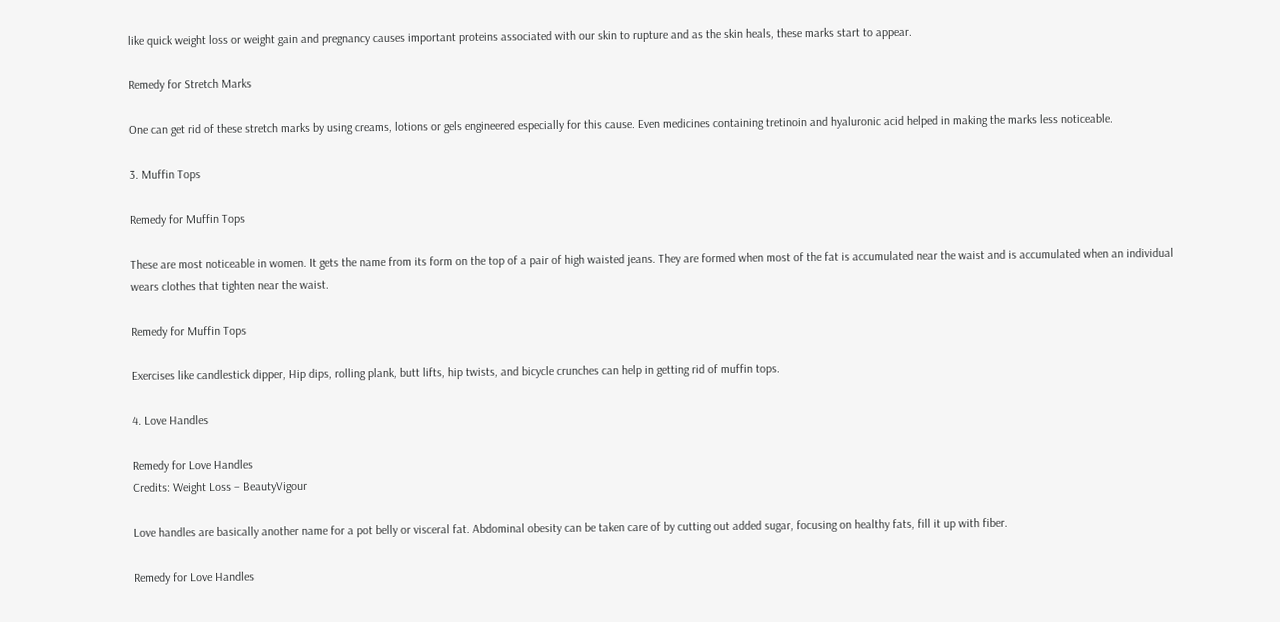like quick weight loss or weight gain and pregnancy causes important proteins associated with our skin to rupture and as the skin heals, these marks start to appear.

Remedy for Stretch Marks

One can get rid of these stretch marks by using creams, lotions or gels engineered especially for this cause. Even medicines containing tretinoin and hyaluronic acid helped in making the marks less noticeable.

3. Muffin Tops

Remedy for Muffin Tops

These are most noticeable in women. It gets the name from its form on the top of a pair of high waisted jeans. They are formed when most of the fat is accumulated near the waist and is accumulated when an individual wears clothes that tighten near the waist.

Remedy for Muffin Tops

Exercises like candlestick dipper, Hip dips, rolling plank, butt lifts, hip twists, and bicycle crunches can help in getting rid of muffin tops.

4. Love Handles

Remedy for Love Handles
Credits: Weight Loss – BeautyVigour

Love handles are basically another name for a pot belly or visceral fat. Abdominal obesity can be taken care of by cutting out added sugar, focusing on healthy fats, fill it up with fiber.

Remedy for Love Handles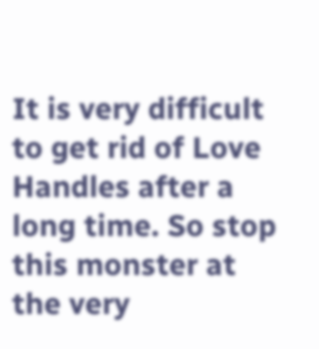It is very difficult to get rid of Love Handles after a long time. So stop this monster at the very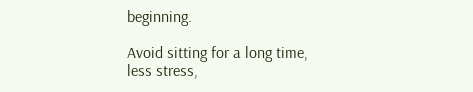beginning.

Avoid sitting for a long time, less stress,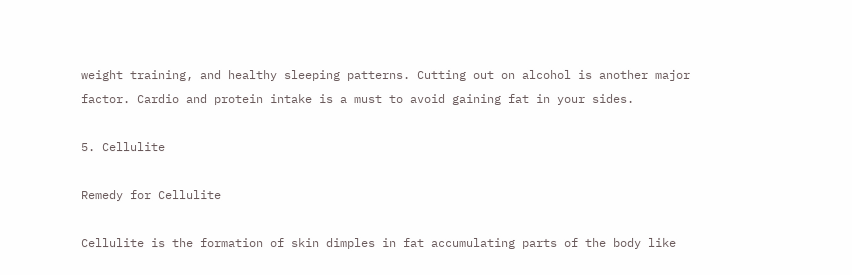weight training, and healthy sleeping patterns. Cutting out on alcohol is another major factor. Cardio and protein intake is a must to avoid gaining fat in your sides.

5. Cellulite

Remedy for Cellulite

Cellulite is the formation of skin dimples in fat accumulating parts of the body like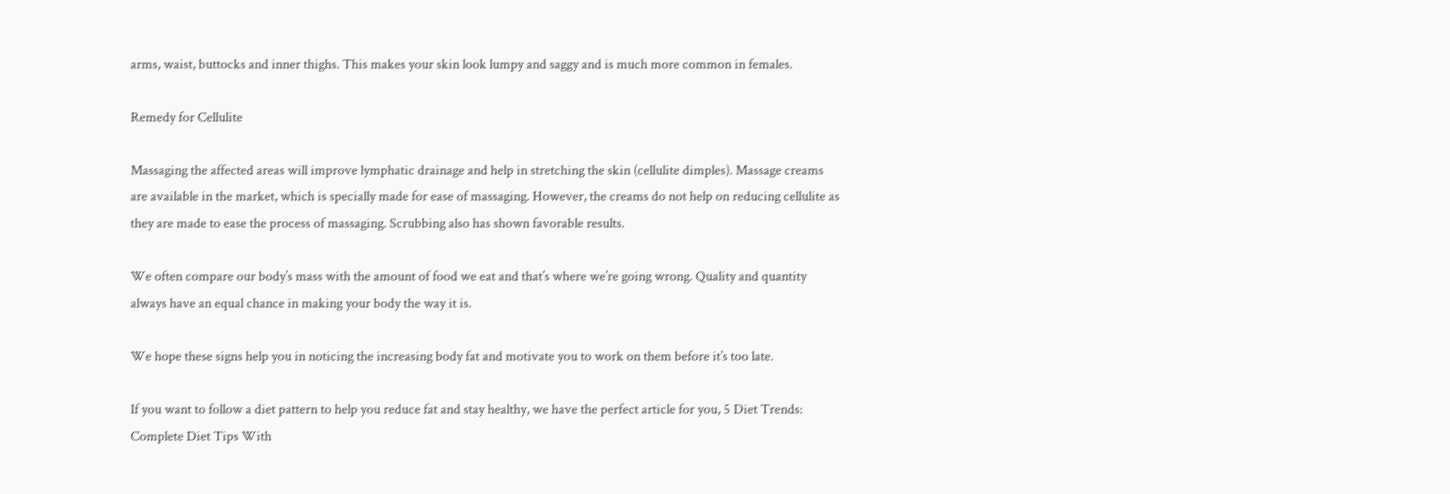arms, waist, buttocks and inner thighs. This makes your skin look lumpy and saggy and is much more common in females.

Remedy for Cellulite

Massaging the affected areas will improve lymphatic drainage and help in stretching the skin (cellulite dimples). Massage creams are available in the market, which is specially made for ease of massaging. However, the creams do not help on reducing cellulite as they are made to ease the process of massaging. Scrubbing also has shown favorable results.

We often compare our body’s mass with the amount of food we eat and that’s where we’re going wrong. Quality and quantity always have an equal chance in making your body the way it is.

We hope these signs help you in noticing the increasing body fat and motivate you to work on them before it’s too late.

If you want to follow a diet pattern to help you reduce fat and stay healthy, we have the perfect article for you, 5 Diet Trends: Complete Diet Tips With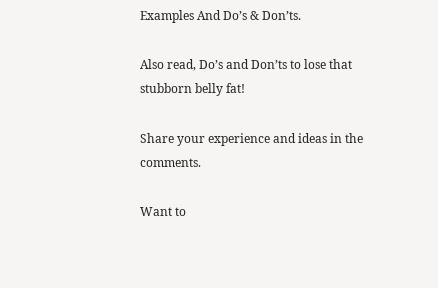Examples And Do’s & Don’ts.

Also read, Do’s and Don’ts to lose that stubborn belly fat!

Share your experience and ideas in the comments.

Want to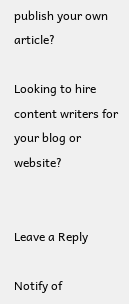publish your own article?

Looking to hire content writers for your blog or website?


Leave a Reply

Notify of